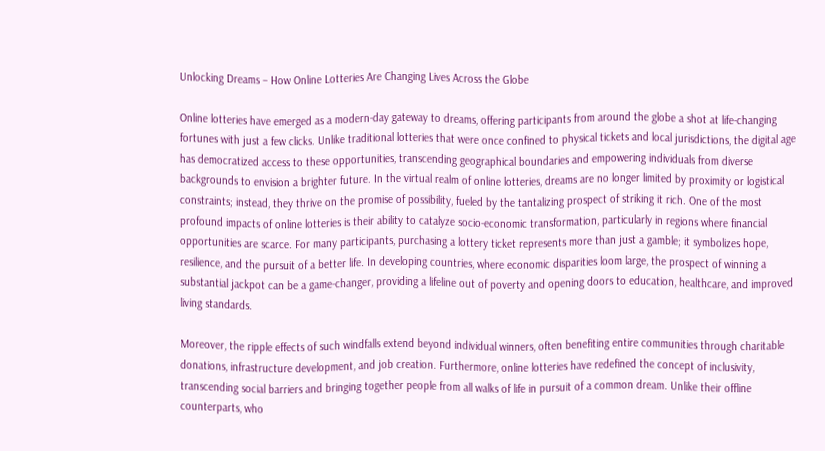Unlocking Dreams – How Online Lotteries Are Changing Lives Across the Globe

Online lotteries have emerged as a modern-day gateway to dreams, offering participants from around the globe a shot at life-changing fortunes with just a few clicks. Unlike traditional lotteries that were once confined to physical tickets and local jurisdictions, the digital age has democratized access to these opportunities, transcending geographical boundaries and empowering individuals from diverse backgrounds to envision a brighter future. In the virtual realm of online lotteries, dreams are no longer limited by proximity or logistical constraints; instead, they thrive on the promise of possibility, fueled by the tantalizing prospect of striking it rich. One of the most profound impacts of online lotteries is their ability to catalyze socio-economic transformation, particularly in regions where financial opportunities are scarce. For many participants, purchasing a lottery ticket represents more than just a gamble; it symbolizes hope, resilience, and the pursuit of a better life. In developing countries, where economic disparities loom large, the prospect of winning a substantial jackpot can be a game-changer, providing a lifeline out of poverty and opening doors to education, healthcare, and improved living standards.

Moreover, the ripple effects of such windfalls extend beyond individual winners, often benefiting entire communities through charitable donations, infrastructure development, and job creation. Furthermore, online lotteries have redefined the concept of inclusivity, transcending social barriers and bringing together people from all walks of life in pursuit of a common dream. Unlike their offline counterparts, who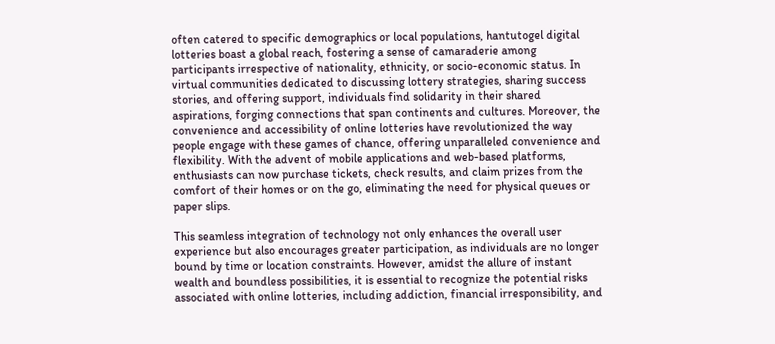often catered to specific demographics or local populations, hantutogel digital lotteries boast a global reach, fostering a sense of camaraderie among participants irrespective of nationality, ethnicity, or socio-economic status. In virtual communities dedicated to discussing lottery strategies, sharing success stories, and offering support, individuals find solidarity in their shared aspirations, forging connections that span continents and cultures. Moreover, the convenience and accessibility of online lotteries have revolutionized the way people engage with these games of chance, offering unparalleled convenience and flexibility. With the advent of mobile applications and web-based platforms, enthusiasts can now purchase tickets, check results, and claim prizes from the comfort of their homes or on the go, eliminating the need for physical queues or paper slips.

This seamless integration of technology not only enhances the overall user experience but also encourages greater participation, as individuals are no longer bound by time or location constraints. However, amidst the allure of instant wealth and boundless possibilities, it is essential to recognize the potential risks associated with online lotteries, including addiction, financial irresponsibility, and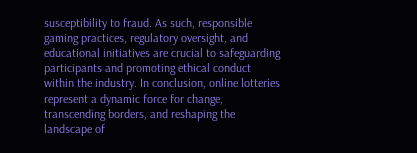susceptibility to fraud. As such, responsible gaming practices, regulatory oversight, and educational initiatives are crucial to safeguarding participants and promoting ethical conduct within the industry. In conclusion, online lotteries represent a dynamic force for change, transcending borders, and reshaping the landscape of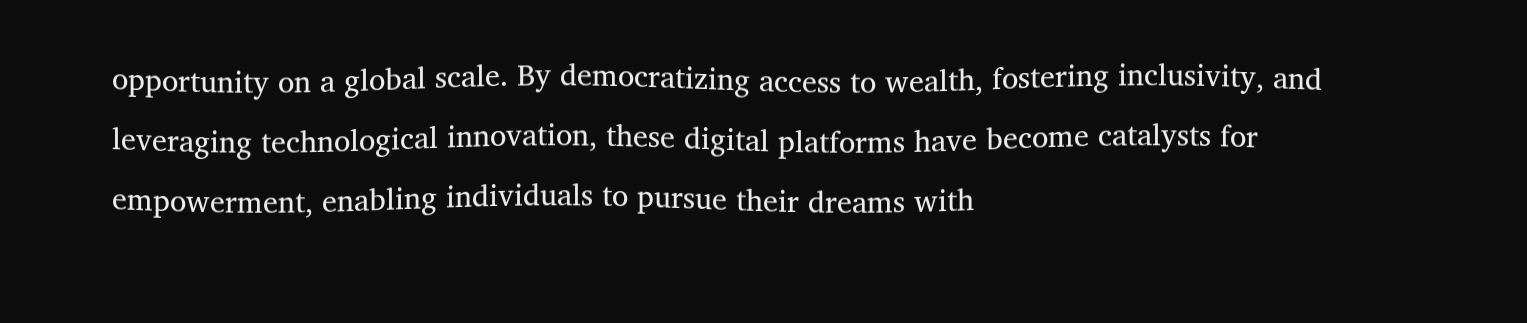opportunity on a global scale. By democratizing access to wealth, fostering inclusivity, and leveraging technological innovation, these digital platforms have become catalysts for empowerment, enabling individuals to pursue their dreams with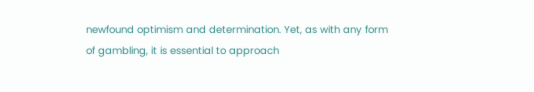newfound optimism and determination. Yet, as with any form of gambling, it is essential to approach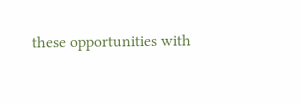these opportunities with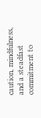caution, mindfulness, and a steadfast commitment to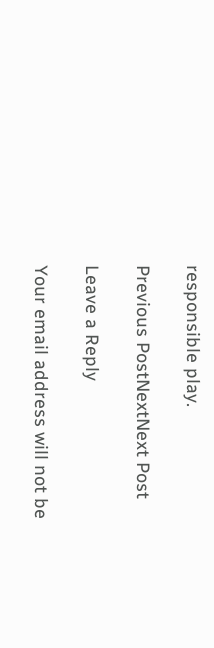responsible play.

Previous PostNextNext Post

Leave a Reply

Your email address will not be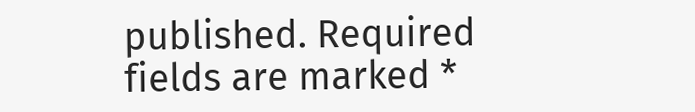published. Required fields are marked *